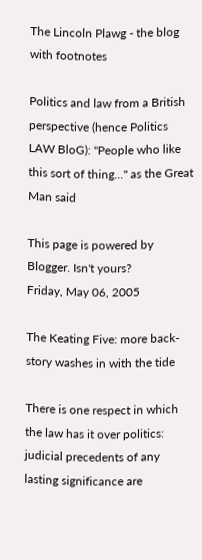The Lincoln Plawg - the blog with footnotes

Politics and law from a British perspective (hence Politics LAW BloG): ''People who like this sort of thing...'' as the Great Man said

This page is powered by Blogger. Isn't yours?
Friday, May 06, 2005

The Keating Five: more back-story washes in with the tide

There is one respect in which the law has it over politics: judicial precedents of any lasting significance are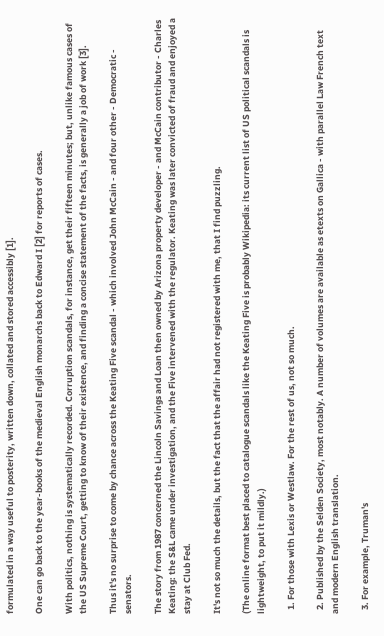formulated in a way useful to posterity, written down, collated and stored accessibly [1].

One can go back to the year-books of the medieval English monarchs back to Edward I [2] for reports of cases.

With politics, nothing is systematically recorded. Corruption scandals, for instance, get their fifteen minutes; but, unlike famous cases of the US Supreme Court, getting to know of their existence, and finding a concise statement of the facts, is generally a job of work [3].

Thus it's no surprise to come by chance across the Keating Five scandal - which involved John McCain - and four other - Democratic - senators.

The story from 1987 concerned the Lincoln Savings and Loan then owned by Arizona property developer - and McCain contributor - Charles Keating: the S&L came under investigation, and the Five intervened with the regulator. Keating was later convicted of fraud and enjoyed a stay at Club Fed.

It's not so much the details, but the fact that the affair had not registered with me, that I find puzzling.

(The online format best placed to catalogue scandals like the Keating Five is probably Wikipedia: its current list of US political scandals is lightweight, to put it mildly.)

  1. For those with Lexis or Westlaw. For the rest of us, not so much.

  2. Published by the Selden Society, most notably. A number of volumes are available as etexts on Gallica - with parallel Law French text and modern English translation.

  3. For example, Truman's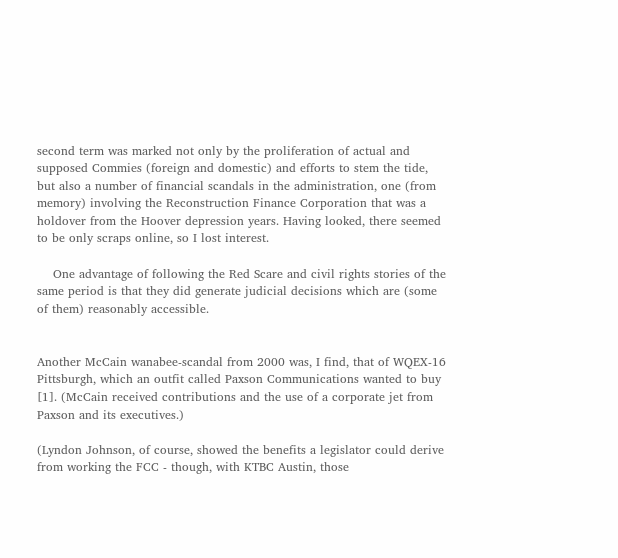second term was marked not only by the proliferation of actual and supposed Commies (foreign and domestic) and efforts to stem the tide, but also a number of financial scandals in the administration, one (from memory) involving the Reconstruction Finance Corporation that was a holdover from the Hoover depression years. Having looked, there seemed to be only scraps online, so I lost interest.

    One advantage of following the Red Scare and civil rights stories of the same period is that they did generate judicial decisions which are (some of them) reasonably accessible.


Another McCain wanabee-scandal from 2000 was, I find, that of WQEX-16 Pittsburgh, which an outfit called Paxson Communications wanted to buy [1]. (McCain received contributions and the use of a corporate jet from Paxson and its executives.)

(Lyndon Johnson, of course, showed the benefits a legislator could derive from working the FCC - though, with KTBC Austin, those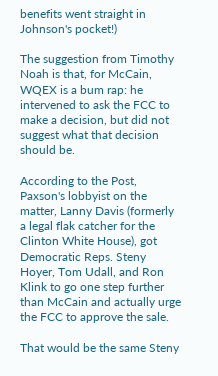benefits went straight in Johnson's pocket!)

The suggestion from Timothy Noah is that, for McCain, WQEX is a bum rap: he intervened to ask the FCC to make a decision, but did not suggest what that decision should be.

According to the Post, Paxson's lobbyist on the matter, Lanny Davis (formerly a legal flak catcher for the Clinton White House), got Democratic Reps. Steny Hoyer, Tom Udall, and Ron Klink to go one step further than McCain and actually urge the FCC to approve the sale.

That would be the same Steny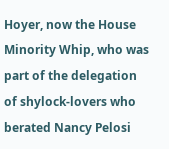Hoyer, now the House Minority Whip, who was part of the delegation of shylock-lovers who berated Nancy Pelosi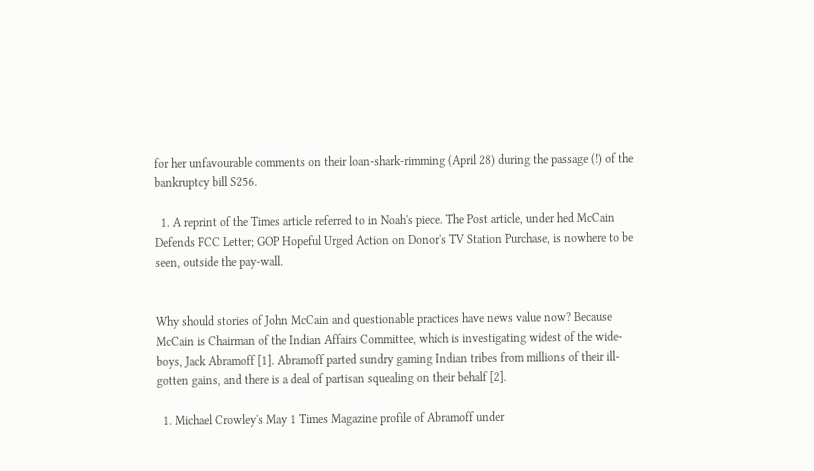for her unfavourable comments on their loan-shark-rimming (April 28) during the passage (!) of the bankruptcy bill S256.

  1. A reprint of the Times article referred to in Noah's piece. The Post article, under hed McCain Defends FCC Letter; GOP Hopeful Urged Action on Donor's TV Station Purchase, is nowhere to be seen, outside the pay-wall.


Why should stories of John McCain and questionable practices have news value now? Because McCain is Chairman of the Indian Affairs Committee, which is investigating widest of the wide-boys, Jack Abramoff [1]. Abramoff parted sundry gaming Indian tribes from millions of their ill-gotten gains, and there is a deal of partisan squealing on their behalf [2].

  1. Michael Crowley's May 1 Times Magazine profile of Abramoff under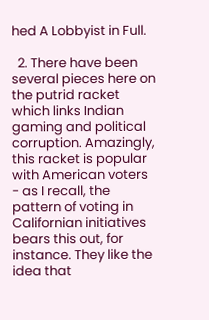hed A Lobbyist in Full.

  2. There have been several pieces here on the putrid racket which links Indian gaming and political corruption. Amazingly, this racket is popular with American voters - as I recall, the pattern of voting in Californian initiatives bears this out, for instance. They like the idea that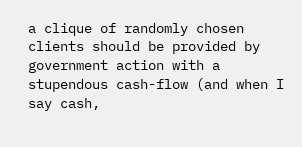a clique of randomly chosen clients should be provided by government action with a stupendous cash-flow (and when I say cash,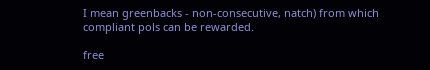I mean greenbacks - non-consecutive, natch) from which compliant pols can be rewarded.

free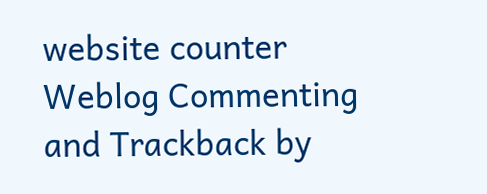website counter Weblog Commenting and Trackback by